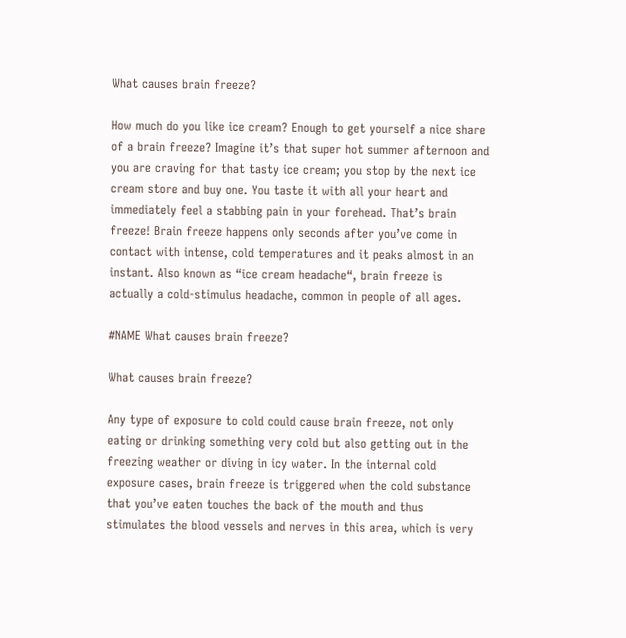What causes brain freeze?

How much do you like ice cream? Enough to get yourself a nice share of a brain freeze? Imagine it’s that super hot summer afternoon and you are craving for that tasty ice cream; you stop by the next ice cream store and buy one. You taste it with all your heart and immediately feel a stabbing pain in your forehead. That’s brain freeze! Brain freeze happens only seconds after you’ve come in contact with intense, cold temperatures and it peaks almost in an instant. Also known as “ice cream headache“, brain freeze is actually a cold-stimulus headache, common in people of all ages.

#NAME What causes brain freeze?

What causes brain freeze?

Any type of exposure to cold could cause brain freeze, not only eating or drinking something very cold but also getting out in the freezing weather or diving in icy water. In the internal cold exposure cases, brain freeze is triggered when the cold substance that you’ve eaten touches the back of the mouth and thus stimulates the blood vessels and nerves in this area, which is very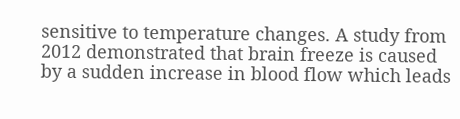sensitive to temperature changes. A study from 2012 demonstrated that brain freeze is caused by a sudden increase in blood flow which leads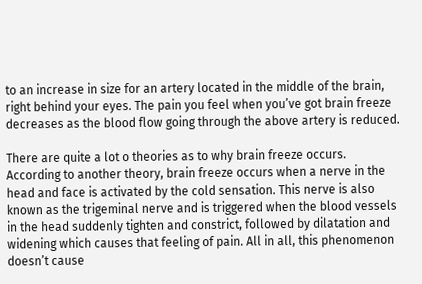to an increase in size for an artery located in the middle of the brain, right behind your eyes. The pain you feel when you’ve got brain freeze decreases as the blood flow going through the above artery is reduced.

There are quite a lot o theories as to why brain freeze occurs. According to another theory, brain freeze occurs when a nerve in the head and face is activated by the cold sensation. This nerve is also known as the trigeminal nerve and is triggered when the blood vessels in the head suddenly tighten and constrict, followed by dilatation and widening which causes that feeling of pain. All in all, this phenomenon doesn’t cause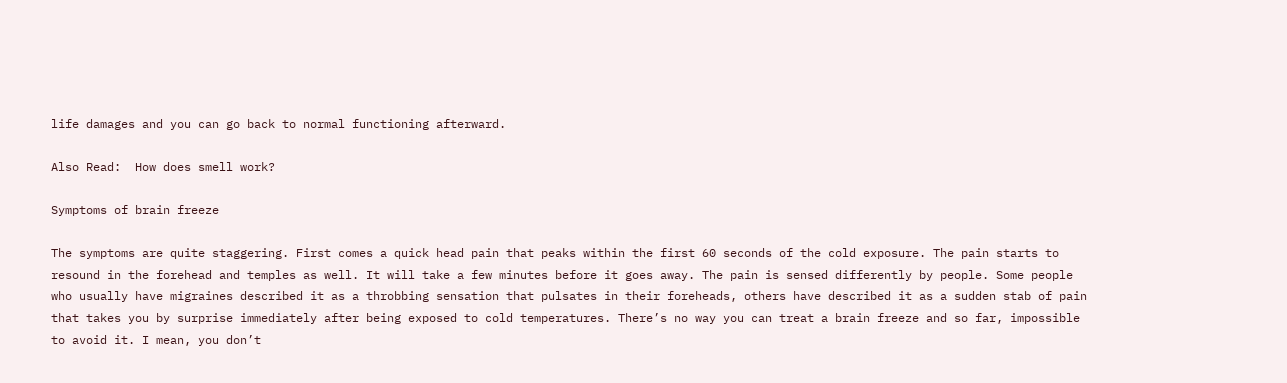life damages and you can go back to normal functioning afterward.

Also Read:  How does smell work?

Symptoms of brain freeze

The symptoms are quite staggering. First comes a quick head pain that peaks within the first 60 seconds of the cold exposure. The pain starts to resound in the forehead and temples as well. It will take a few minutes before it goes away. The pain is sensed differently by people. Some people who usually have migraines described it as a throbbing sensation that pulsates in their foreheads, others have described it as a sudden stab of pain that takes you by surprise immediately after being exposed to cold temperatures. There’s no way you can treat a brain freeze and so far, impossible to avoid it. I mean, you don’t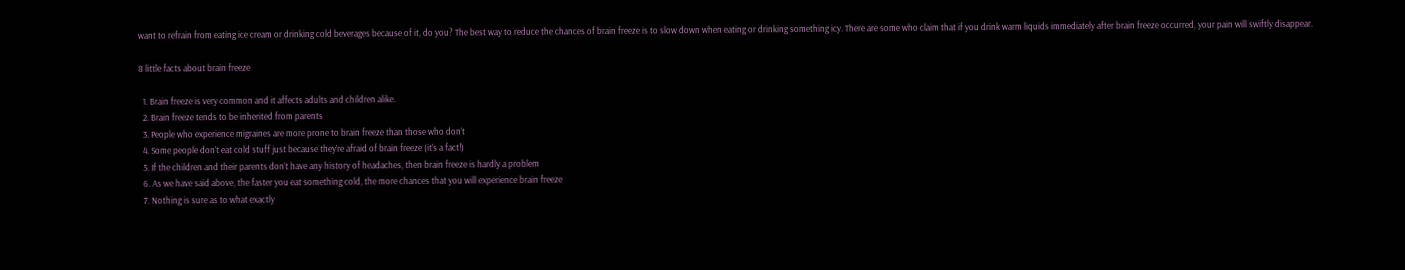want to refrain from eating ice cream or drinking cold beverages because of it, do you? The best way to reduce the chances of brain freeze is to slow down when eating or drinking something icy. There are some who claim that if you drink warm liquids immediately after brain freeze occurred, your pain will swiftly disappear.

8 little facts about brain freeze

  1. Brain freeze is very common and it affects adults and children alike.
  2. Brain freeze tends to be inherited from parents
  3. People who experience migraines are more prone to brain freeze than those who don’t
  4. Some people don’t eat cold stuff just because they’re afraid of brain freeze (it’s a fact!)
  5. If the children and their parents don’t have any history of headaches, then brain freeze is hardly a problem
  6. As we have said above, the faster you eat something cold, the more chances that you will experience brain freeze
  7. Nothing is sure as to what exactly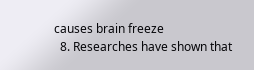causes brain freeze
  8. Researches have shown that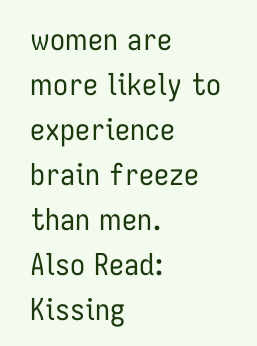women are more likely to experience brain freeze than men.
Also Read:  Kissing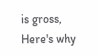is gross, Here's why